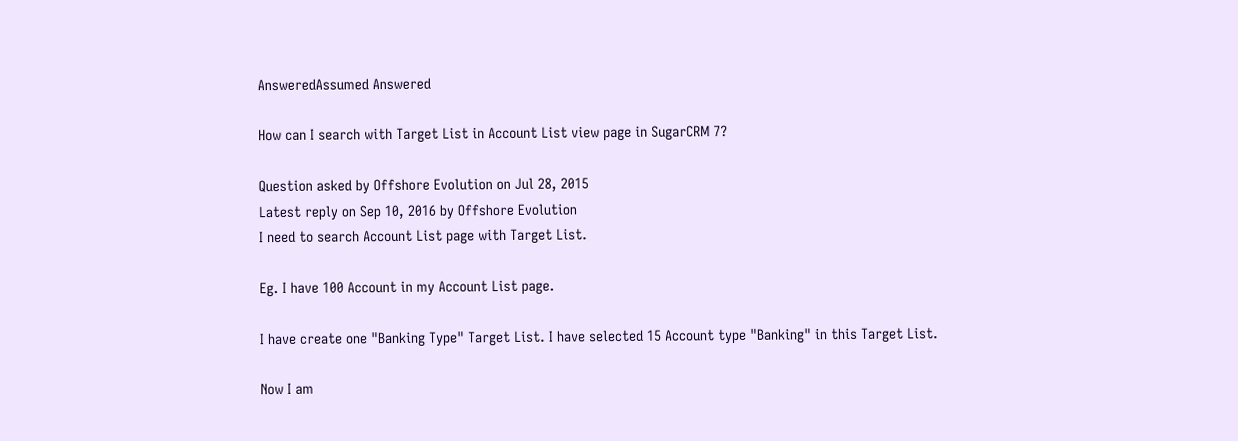AnsweredAssumed Answered

How can I search with Target List in Account List view page in SugarCRM 7?

Question asked by Offshore Evolution on Jul 28, 2015
Latest reply on Sep 10, 2016 by Offshore Evolution
I need to search Account List page with Target List.

Eg. I have 100 Account in my Account List page.

I have create one "Banking Type" Target List. I have selected 15 Account type "Banking" in this Target List.

Now I am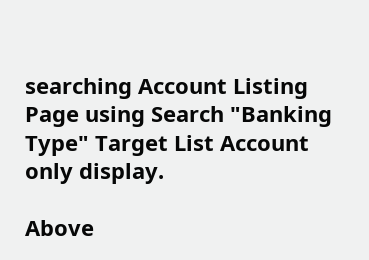searching Account Listing Page using Search "Banking Type" Target List Account only display.

Above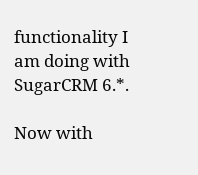functionality I am doing with SugarCRM 6.*.

Now with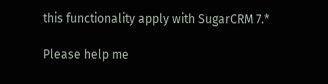this functionality apply with SugarCRM 7.*

Please help me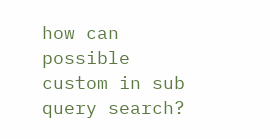how can possible custom in sub query search?